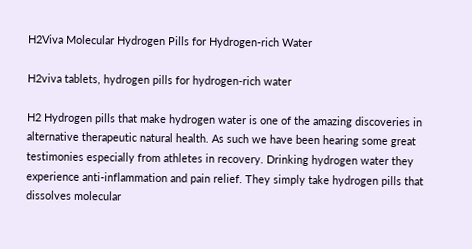H2Viva Molecular Hydrogen Pills for Hydrogen-rich Water

H2viva tablets, hydrogen pills for hydrogen-rich water

H2 Hydrogen pills that make hydrogen water is one of the amazing discoveries in alternative therapeutic natural health. As such we have been hearing some great testimonies especially from athletes in recovery. Drinking hydrogen water they experience anti-inflammation and pain relief. They simply take hydrogen pills that dissolves molecular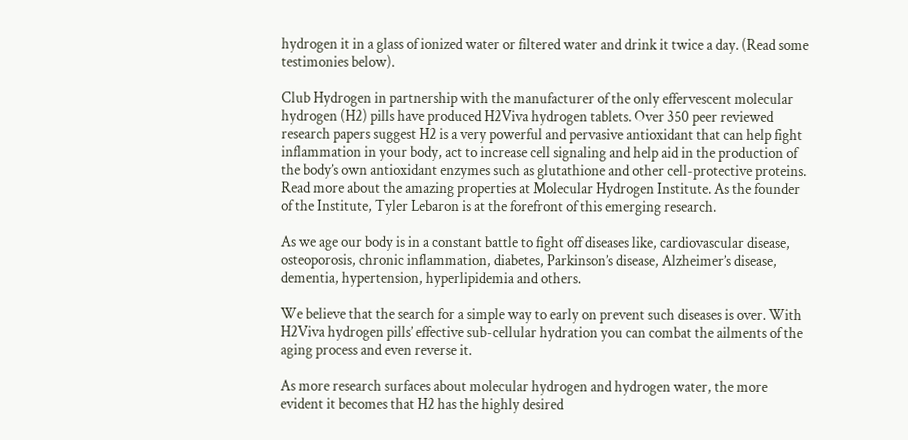hydrogen it in a glass of ionized water or filtered water and drink it twice a day. (Read some testimonies below).

Club Hydrogen in partnership with the manufacturer of the only effervescent molecular hydrogen (H2) pills have produced H2Viva hydrogen tablets. Over 350 peer reviewed research papers suggest H2 is a very powerful and pervasive antioxidant that can help fight inflammation in your body, act to increase cell signaling and help aid in the production of the body’s own antioxidant enzymes such as glutathione and other cell-protective proteins. Read more about the amazing properties at Molecular Hydrogen Institute. As the founder of the Institute, Tyler Lebaron is at the forefront of this emerging research.

As we age our body is in a constant battle to fight off diseases like, cardiovascular disease, osteoporosis, chronic inflammation, diabetes, Parkinson’s disease, Alzheimer’s disease, dementia, hypertension, hyperlipidemia and others.

We believe that the search for a simple way to early on prevent such diseases is over. With H2Viva hydrogen pills’ effective sub-cellular hydration you can combat the ailments of the aging process and even reverse it.

As more research surfaces about molecular hydrogen and hydrogen water, the more evident it becomes that H2 has the highly desired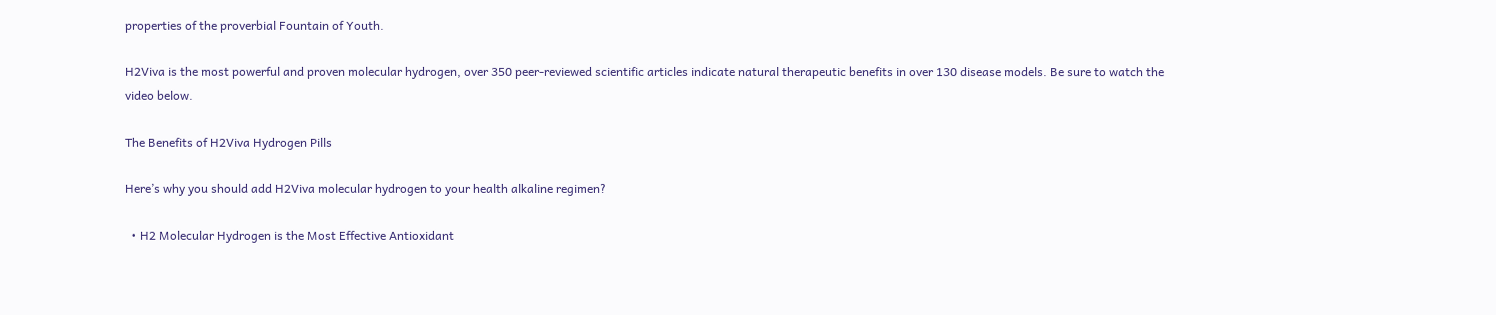properties of the proverbial Fountain of Youth.

H2Viva is the most powerful and proven molecular hydrogen, over 350 peer-reviewed scientific articles indicate natural therapeutic benefits in over 130 disease models. Be sure to watch the video below.

The Benefits of H2Viva Hydrogen Pills

Here’s why you should add H2Viva molecular hydrogen to your health alkaline regimen?

  • H2 Molecular Hydrogen is the Most Effective Antioxidant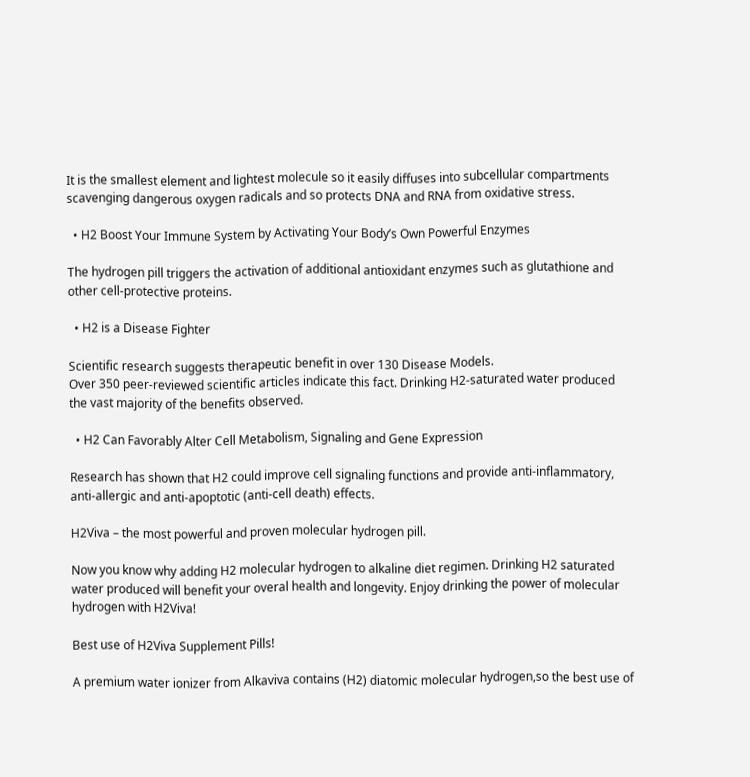It is the smallest element and lightest molecule so it easily diffuses into subcellular compartments scavenging dangerous oxygen radicals and so protects DNA and RNA from oxidative stress.

  • H2 Boost Your Immune System by Activating Your Body’s Own Powerful Enzymes

The hydrogen pill triggers the activation of additional antioxidant enzymes such as glutathione and other cell-protective proteins.

  • H2 is a Disease Fighter

Scientific research suggests therapeutic benefit in over 130 Disease Models.
Over 350 peer-reviewed scientific articles indicate this fact. Drinking H2-saturated water produced the vast majority of the benefits observed.

  • H2 Can Favorably Alter Cell Metabolism, Signaling and Gene Expression

Research has shown that H2 could improve cell signaling functions and provide anti-inflammatory, anti-allergic and anti-apoptotic (anti-cell death) effects.

H2Viva – the most powerful and proven molecular hydrogen pill.

Now you know why adding H2 molecular hydrogen to alkaline diet regimen. Drinking H2 saturated water produced will benefit your overal health and longevity. Enjoy drinking the power of molecular hydrogen with H2Viva!

Best use of H2Viva Supplement Pills!

A premium water ionizer from Alkaviva contains (H2) diatomic molecular hydrogen,so the best use of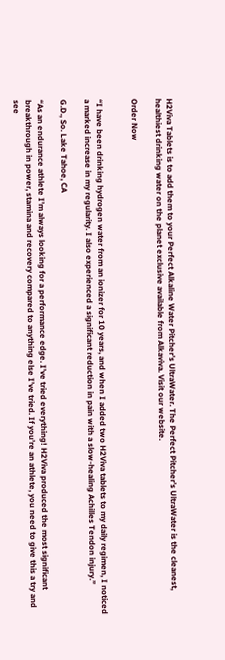H2Viva Tablets is to add them to your Perfect Alkaline Water Pitcher’s UltraWater. The Perfect Pitcher’s UltraWater is the cleanest, healthiest drinking water on the planet exclusive available from Alkaviva. Visit our website.

Order Now


“I have been drinking hydrogen water from an ionizer for 10 years, and when I added two H2Viva tablets to my daily regimen, I noticed a marked increase in my regularity. I also experienced a significant reduction in pain with a slow-healing Achilles Tendon injury.”

G.D., So. Lake Tahoe, CA

“As an endurance athlete I’m always looking for a performance edge. I’ve tried everything! H2Viva produced the most significant breakthrough in power, stamina and recovery compared to anything else I’ve tried. If you’re an athlete, you need to give this a try and see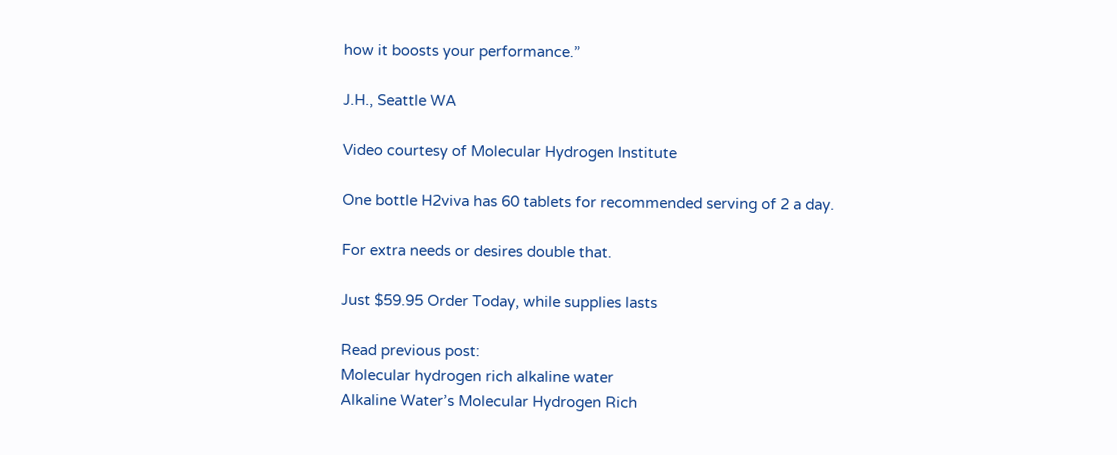how it boosts your performance.”

J.H., Seattle WA

Video courtesy of Molecular Hydrogen Institute

One bottle H2viva has 60 tablets for recommended serving of 2 a day.

For extra needs or desires double that.

Just $59.95 Order Today, while supplies lasts

Read previous post:
Molecular hydrogen rich alkaline water
Alkaline Water’s Molecular Hydrogen Rich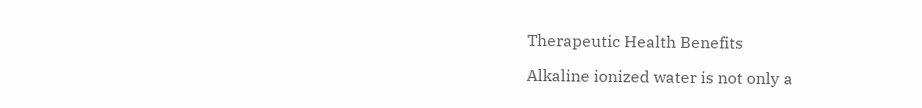Therapeutic Health Benefits

Alkaline ionized water is not only a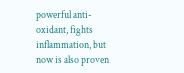powerful anti-oxidant, fights inflammation, but now is also proven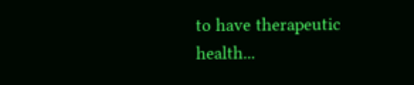to have therapeutic health...